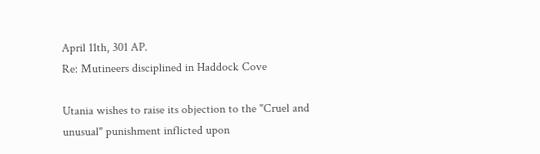April 11th, 301 AP.
Re: Mutineers disciplined in Haddock Cove

Utania wishes to raise its objection to the "Cruel and unusual" punishment inflicted upon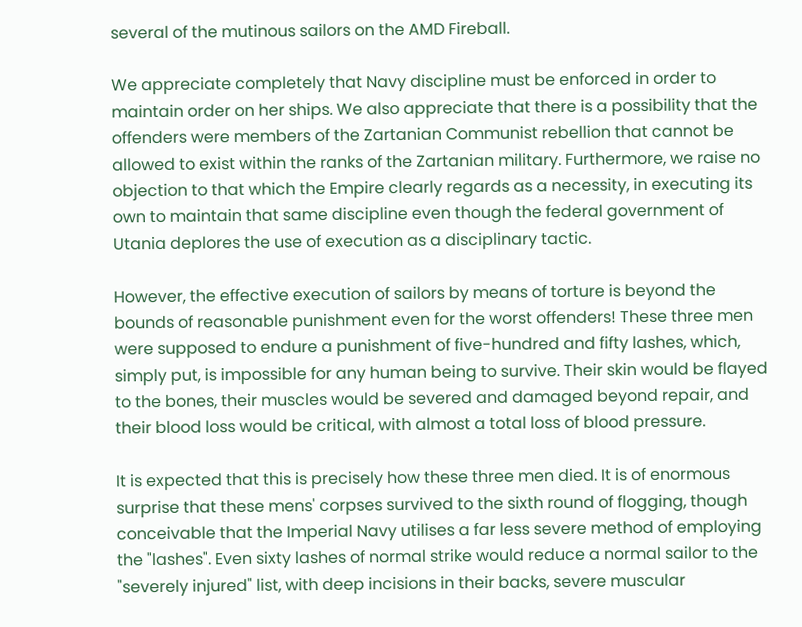several of the mutinous sailors on the AMD Fireball.

We appreciate completely that Navy discipline must be enforced in order to maintain order on her ships. We also appreciate that there is a possibility that the offenders were members of the Zartanian Communist rebellion that cannot be allowed to exist within the ranks of the Zartanian military. Furthermore, we raise no objection to that which the Empire clearly regards as a necessity, in executing its own to maintain that same discipline even though the federal government of Utania deplores the use of execution as a disciplinary tactic.

However, the effective execution of sailors by means of torture is beyond the bounds of reasonable punishment even for the worst offenders! These three men were supposed to endure a punishment of five-hundred and fifty lashes, which, simply put, is impossible for any human being to survive. Their skin would be flayed to the bones, their muscles would be severed and damaged beyond repair, and their blood loss would be critical, with almost a total loss of blood pressure.

It is expected that this is precisely how these three men died. It is of enormous surprise that these mens' corpses survived to the sixth round of flogging, though conceivable that the Imperial Navy utilises a far less severe method of employing the "lashes". Even sixty lashes of normal strike would reduce a normal sailor to the "severely injured" list, with deep incisions in their backs, severe muscular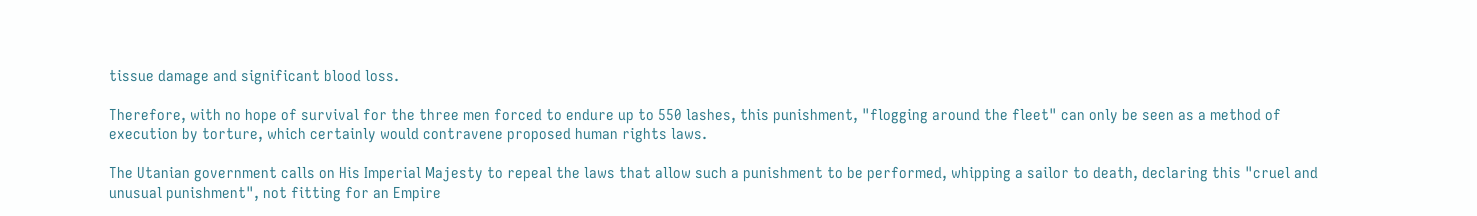tissue damage and significant blood loss.

Therefore, with no hope of survival for the three men forced to endure up to 550 lashes, this punishment, "flogging around the fleet" can only be seen as a method of execution by torture, which certainly would contravene proposed human rights laws.

The Utanian government calls on His Imperial Majesty to repeal the laws that allow such a punishment to be performed, whipping a sailor to death, declaring this "cruel and unusual punishment", not fitting for an Empire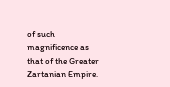of such magnificence as that of the Greater Zartanian Empire.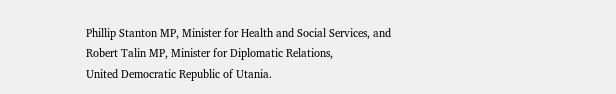Phillip Stanton MP, Minister for Health and Social Services, and
Robert Talin MP, Minister for Diplomatic Relations,
United Democratic Republic of Utania.